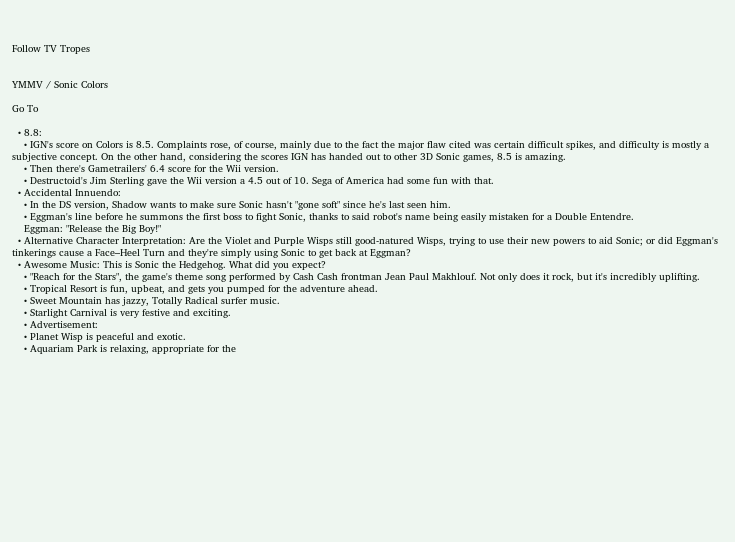Follow TV Tropes


YMMV / Sonic Colors

Go To

  • 8.8:
    • IGN's score on Colors is 8.5. Complaints rose, of course, mainly due to the fact the major flaw cited was certain difficult spikes, and difficulty is mostly a subjective concept. On the other hand, considering the scores IGN has handed out to other 3D Sonic games, 8.5 is amazing.
    • Then there's Gametrailers' 6.4 score for the Wii version.
    • Destructoid's Jim Sterling gave the Wii version a 4.5 out of 10. Sega of America had some fun with that.
  • Accidental Innuendo:
    • In the DS version, Shadow wants to make sure Sonic hasn't "gone soft" since he's last seen him.
    • Eggman's line before he summons the first boss to fight Sonic, thanks to said robot's name being easily mistaken for a Double Entendre.
    Eggman: "Release the Big Boy!"
  • Alternative Character Interpretation: Are the Violet and Purple Wisps still good-natured Wisps, trying to use their new powers to aid Sonic; or did Eggman's tinkerings cause a Face–Heel Turn and they're simply using Sonic to get back at Eggman?
  • Awesome Music: This is Sonic the Hedgehog. What did you expect?
    • "Reach for the Stars", the game's theme song performed by Cash Cash frontman Jean Paul Makhlouf. Not only does it rock, but it's incredibly uplifting.
    • Tropical Resort is fun, upbeat, and gets you pumped for the adventure ahead.
    • Sweet Mountain has jazzy, Totally Radical surfer music.
    • Starlight Carnival is very festive and exciting.
    • Advertisement:
    • Planet Wisp is peaceful and exotic.
    • Aquariam Park is relaxing, appropriate for the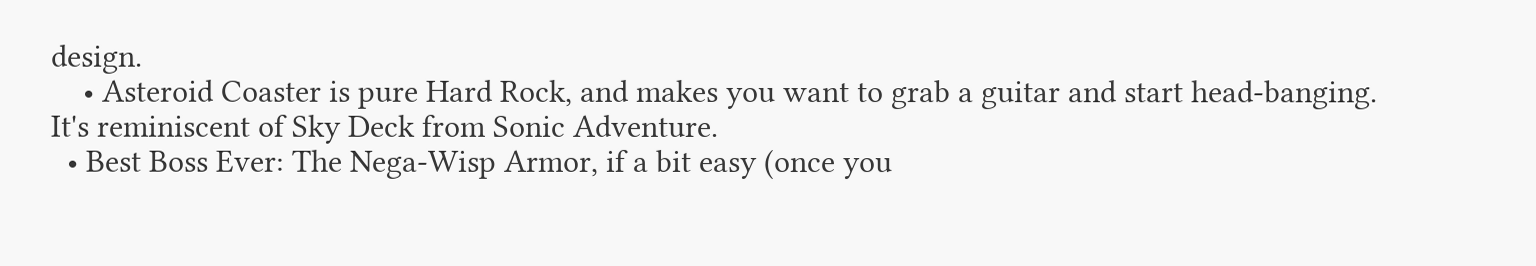design.
    • Asteroid Coaster is pure Hard Rock, and makes you want to grab a guitar and start head-banging. It's reminiscent of Sky Deck from Sonic Adventure.
  • Best Boss Ever: The Nega-Wisp Armor, if a bit easy (once you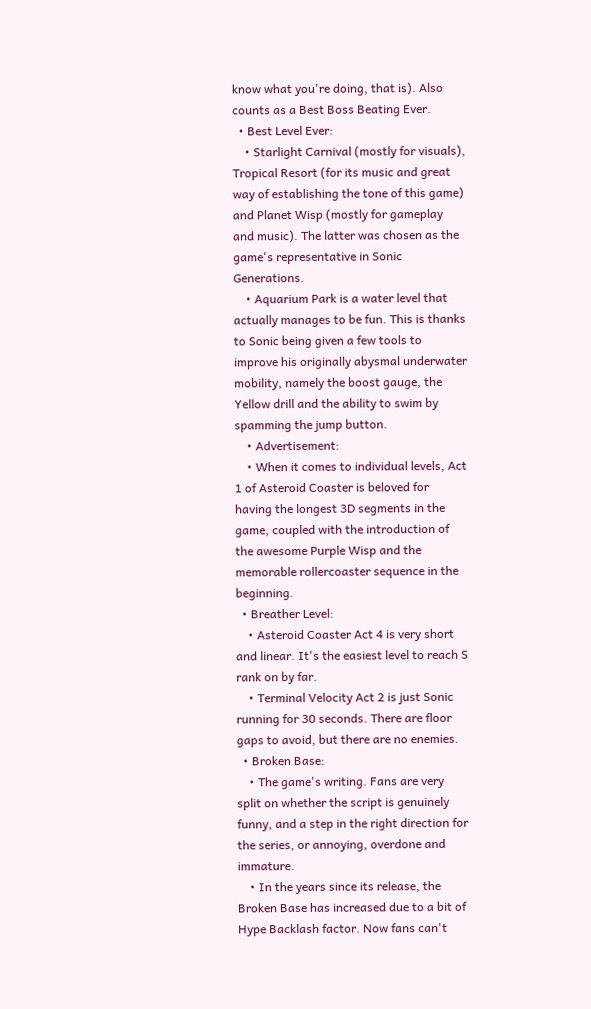know what you're doing, that is). Also counts as a Best Boss Beating Ever.
  • Best Level Ever:
    • Starlight Carnival (mostly for visuals), Tropical Resort (for its music and great way of establishing the tone of this game) and Planet Wisp (mostly for gameplay and music). The latter was chosen as the game's representative in Sonic Generations.
    • Aquarium Park is a water level that actually manages to be fun. This is thanks to Sonic being given a few tools to improve his originally abysmal underwater mobility, namely the boost gauge, the Yellow drill and the ability to swim by spamming the jump button.
    • Advertisement:
    • When it comes to individual levels, Act 1 of Asteroid Coaster is beloved for having the longest 3D segments in the game, coupled with the introduction of the awesome Purple Wisp and the memorable rollercoaster sequence in the beginning.
  • Breather Level:
    • Asteroid Coaster Act 4 is very short and linear. It's the easiest level to reach S rank on by far.
    • Terminal Velocity Act 2 is just Sonic running for 30 seconds. There are floor gaps to avoid, but there are no enemies.
  • Broken Base:
    • The game's writing. Fans are very split on whether the script is genuinely funny, and a step in the right direction for the series, or annoying, overdone and immature.
    • In the years since its release, the Broken Base has increased due to a bit of Hype Backlash factor. Now fans can't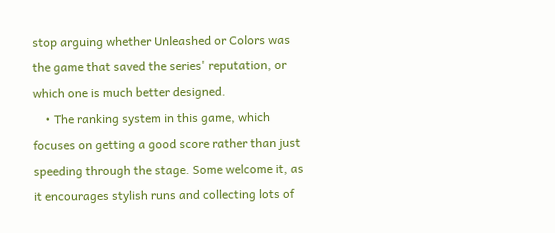stop arguing whether Unleashed or Colors was the game that saved the series' reputation, or which one is much better designed.
    • The ranking system in this game, which focuses on getting a good score rather than just speeding through the stage. Some welcome it, as it encourages stylish runs and collecting lots of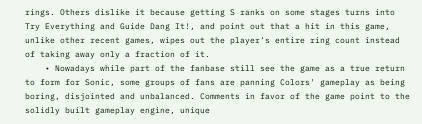rings. Others dislike it because getting S ranks on some stages turns into Try Everything and Guide Dang It!, and point out that a hit in this game, unlike other recent games, wipes out the player's entire ring count instead of taking away only a fraction of it.
    • Nowadays while part of the fanbase still see the game as a true return to form for Sonic, some groups of fans are panning Colors' gameplay as being boring, disjointed and unbalanced. Comments in favor of the game point to the solidly built gameplay engine, unique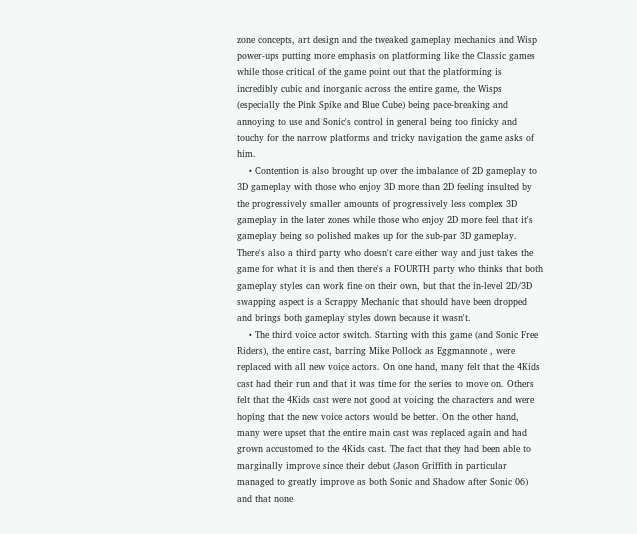zone concepts, art design and the tweaked gameplay mechanics and Wisp power-ups putting more emphasis on platforming like the Classic games while those critical of the game point out that the platforming is incredibly cubic and inorganic across the entire game, the Wisps (especially the Pink Spike and Blue Cube) being pace-breaking and annoying to use and Sonic's control in general being too finicky and touchy for the narrow platforms and tricky navigation the game asks of him.
    • Contention is also brought up over the imbalance of 2D gameplay to 3D gameplay with those who enjoy 3D more than 2D feeling insulted by the progressively smaller amounts of progressively less complex 3D gameplay in the later zones while those who enjoy 2D more feel that it's gameplay being so polished makes up for the sub-par 3D gameplay. There's also a third party who doesn't care either way and just takes the game for what it is and then there's a FOURTH party who thinks that both gameplay styles can work fine on their own, but that the in-level 2D/3D swapping aspect is a Scrappy Mechanic that should have been dropped and brings both gameplay styles down because it wasn't.
    • The third voice actor switch. Starting with this game (and Sonic Free Riders), the entire cast, barring Mike Pollock as Eggmannote , were replaced with all new voice actors. On one hand, many felt that the 4Kids cast had their run and that it was time for the series to move on. Others felt that the 4Kids cast were not good at voicing the characters and were hoping that the new voice actors would be better. On the other hand, many were upset that the entire main cast was replaced again and had grown accustomed to the 4Kids cast. The fact that they had been able to marginally improve since their debut (Jason Griffith in particular managed to greatly improve as both Sonic and Shadow after Sonic 06) and that none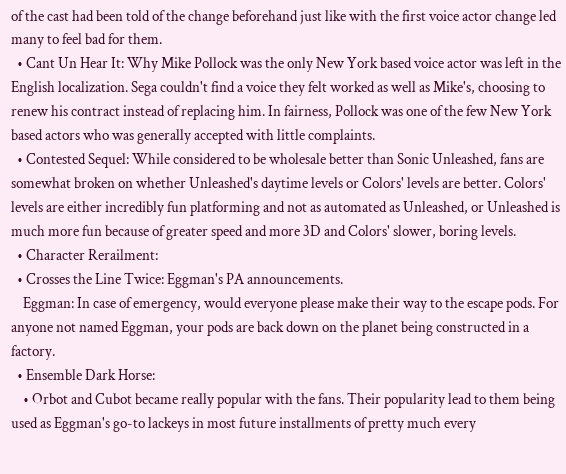of the cast had been told of the change beforehand just like with the first voice actor change led many to feel bad for them.
  • Cant Un Hear It: Why Mike Pollock was the only New York based voice actor was left in the English localization. Sega couldn't find a voice they felt worked as well as Mike's, choosing to renew his contract instead of replacing him. In fairness, Pollock was one of the few New York based actors who was generally accepted with little complaints.
  • Contested Sequel: While considered to be wholesale better than Sonic Unleashed, fans are somewhat broken on whether Unleashed's daytime levels or Colors' levels are better. Colors' levels are either incredibly fun platforming and not as automated as Unleashed, or Unleashed is much more fun because of greater speed and more 3D and Colors' slower, boring levels.
  • Character Rerailment:
  • Crosses the Line Twice: Eggman's PA announcements.
    Eggman: In case of emergency, would everyone please make their way to the escape pods. For anyone not named Eggman, your pods are back down on the planet being constructed in a factory.
  • Ensemble Dark Horse:
    • Orbot and Cubot became really popular with the fans. Their popularity lead to them being used as Eggman's go-to lackeys in most future installments of pretty much every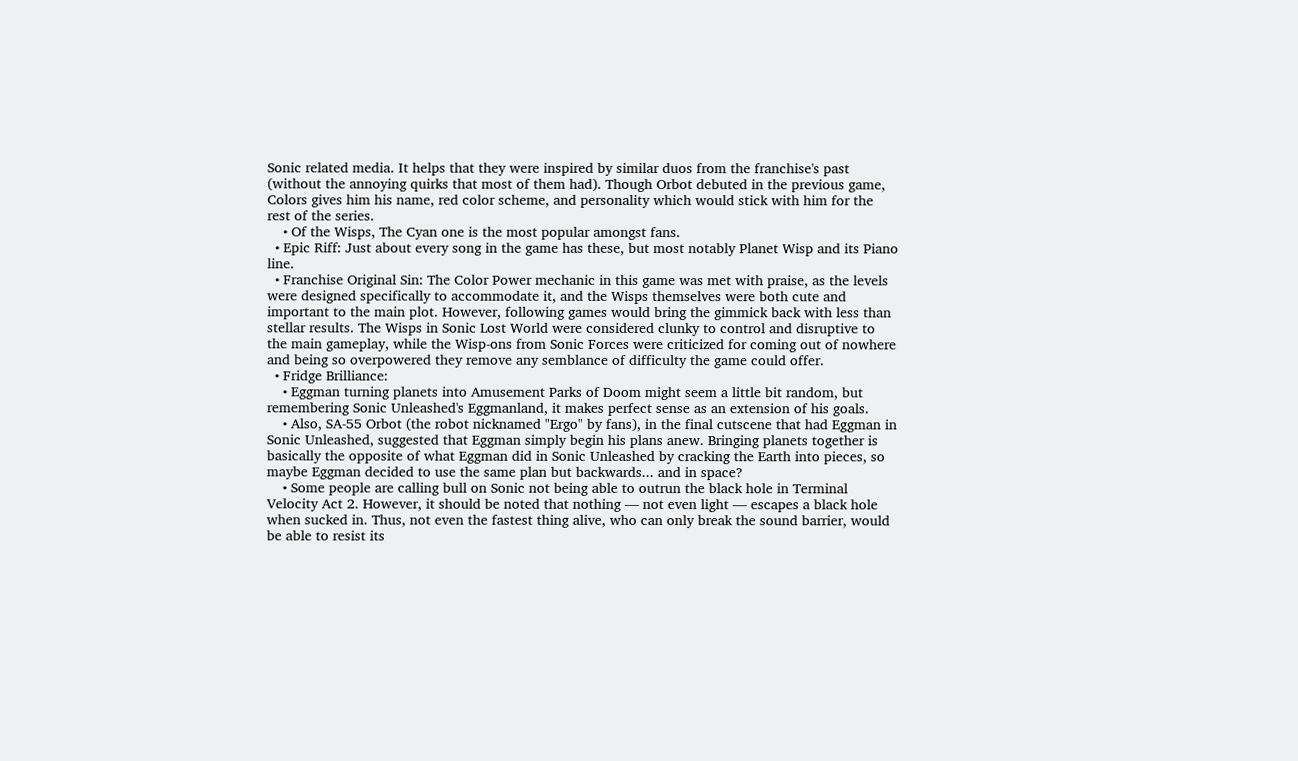Sonic related media. It helps that they were inspired by similar duos from the franchise's past (without the annoying quirks that most of them had). Though Orbot debuted in the previous game, Colors gives him his name, red color scheme, and personality which would stick with him for the rest of the series.
    • Of the Wisps, The Cyan one is the most popular amongst fans.
  • Epic Riff: Just about every song in the game has these, but most notably Planet Wisp and its Piano line.
  • Franchise Original Sin: The Color Power mechanic in this game was met with praise, as the levels were designed specifically to accommodate it, and the Wisps themselves were both cute and important to the main plot. However, following games would bring the gimmick back with less than stellar results. The Wisps in Sonic Lost World were considered clunky to control and disruptive to the main gameplay, while the Wisp-ons from Sonic Forces were criticized for coming out of nowhere and being so overpowered they remove any semblance of difficulty the game could offer.
  • Fridge Brilliance:
    • Eggman turning planets into Amusement Parks of Doom might seem a little bit random, but remembering Sonic Unleashed's Eggmanland, it makes perfect sense as an extension of his goals.
    • Also, SA-55 Orbot (the robot nicknamed "Ergo" by fans), in the final cutscene that had Eggman in Sonic Unleashed, suggested that Eggman simply begin his plans anew. Bringing planets together is basically the opposite of what Eggman did in Sonic Unleashed by cracking the Earth into pieces, so maybe Eggman decided to use the same plan but backwards... and in space?
    • Some people are calling bull on Sonic not being able to outrun the black hole in Terminal Velocity Act 2. However, it should be noted that nothing — not even light — escapes a black hole when sucked in. Thus, not even the fastest thing alive, who can only break the sound barrier, would be able to resist its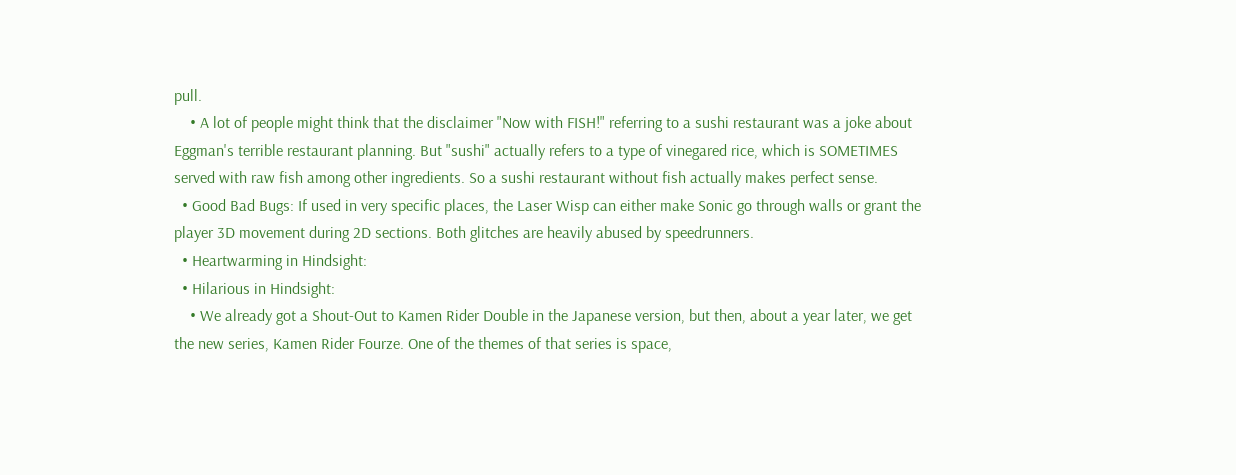pull.
    • A lot of people might think that the disclaimer "Now with FISH!" referring to a sushi restaurant was a joke about Eggman's terrible restaurant planning. But "sushi" actually refers to a type of vinegared rice, which is SOMETIMES served with raw fish among other ingredients. So a sushi restaurant without fish actually makes perfect sense.
  • Good Bad Bugs: If used in very specific places, the Laser Wisp can either make Sonic go through walls or grant the player 3D movement during 2D sections. Both glitches are heavily abused by speedrunners.
  • Heartwarming in Hindsight:
  • Hilarious in Hindsight:
    • We already got a Shout-Out to Kamen Rider Double in the Japanese version, but then, about a year later, we get the new series, Kamen Rider Fourze. One of the themes of that series is space,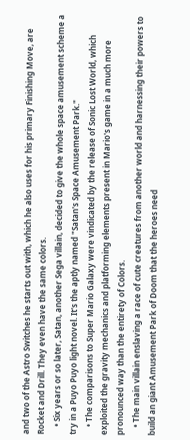and two of the Astro Switches he starts out with, which he also uses for his primary Finishing Move, are Rocket and Drill. They even have the same colors.
    • Six years or so later, Satan, another Sega villain, decided to give the whole space amusement scheme a try in a Puyo Puyo light novel. It's the aptly named "Satan's Space Amusement Park."
    • The comparisons to Super Mario Galaxy were vindicated by the release of Sonic Lost World, which exploited the gravity mechanics and platforming elements present in Mario's game in a much more pronounced way than the entirety of Colors.
    • The main villain enslaving a race of cute creatures from another world and harnessing their powers to build an giant Amusement Park of Doom that the heroes need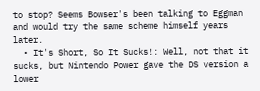to stop? Seems Bowser's been talking to Eggman and would try the same scheme himself years later.
  • It's Short, So It Sucks!: Well, not that it sucks, but Nintendo Power gave the DS version a lower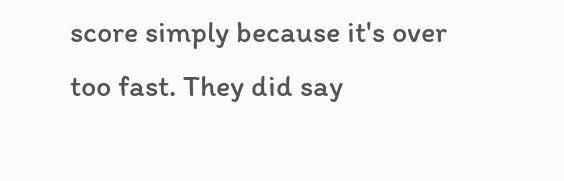score simply because it's over too fast. They did say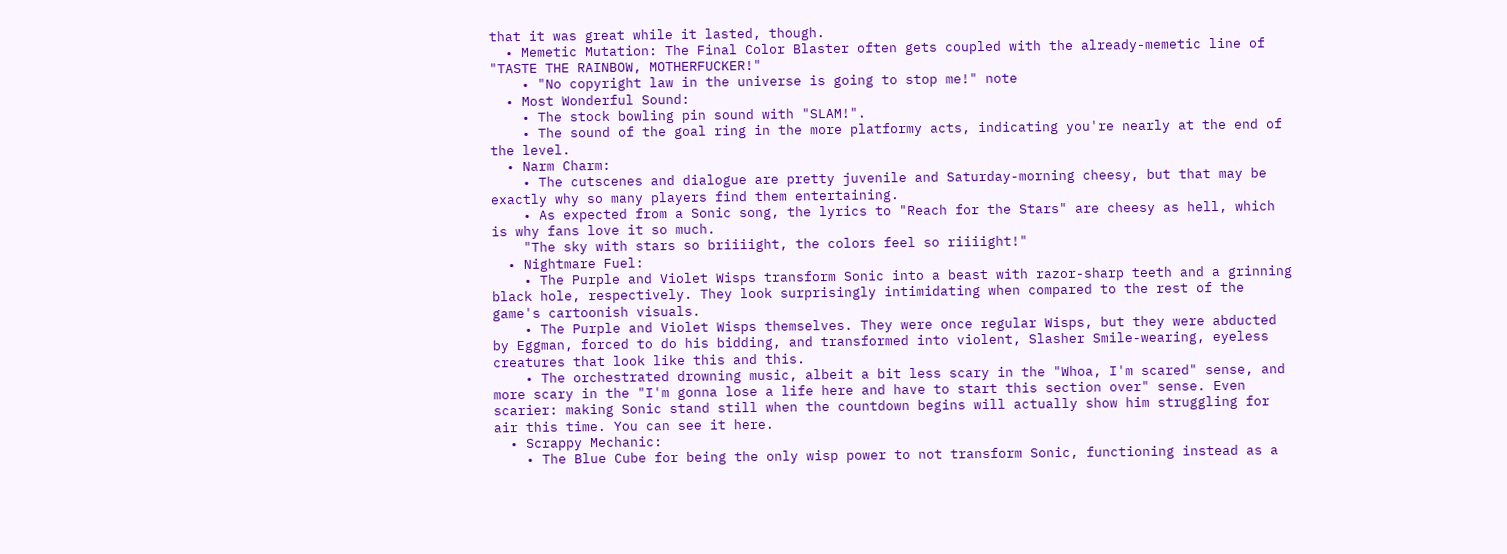that it was great while it lasted, though.
  • Memetic Mutation: The Final Color Blaster often gets coupled with the already-memetic line of "TASTE THE RAINBOW, MOTHERFUCKER!"
    • "No copyright law in the universe is going to stop me!" note
  • Most Wonderful Sound:
    • The stock bowling pin sound with "SLAM!".
    • The sound of the goal ring in the more platformy acts, indicating you're nearly at the end of the level.
  • Narm Charm:
    • The cutscenes and dialogue are pretty juvenile and Saturday-morning cheesy, but that may be exactly why so many players find them entertaining.
    • As expected from a Sonic song, the lyrics to "Reach for the Stars" are cheesy as hell, which is why fans love it so much.
    "The sky with stars so briiiight, the colors feel so riiiight!"
  • Nightmare Fuel:
    • The Purple and Violet Wisps transform Sonic into a beast with razor-sharp teeth and a grinning black hole, respectively. They look surprisingly intimidating when compared to the rest of the game's cartoonish visuals.
    • The Purple and Violet Wisps themselves. They were once regular Wisps, but they were abducted by Eggman, forced to do his bidding, and transformed into violent, Slasher Smile-wearing, eyeless creatures that look like this and this.
    • The orchestrated drowning music, albeit a bit less scary in the "Whoa, I'm scared" sense, and more scary in the "I'm gonna lose a life here and have to start this section over" sense. Even scarier: making Sonic stand still when the countdown begins will actually show him struggling for air this time. You can see it here.
  • Scrappy Mechanic:
    • The Blue Cube for being the only wisp power to not transform Sonic, functioning instead as a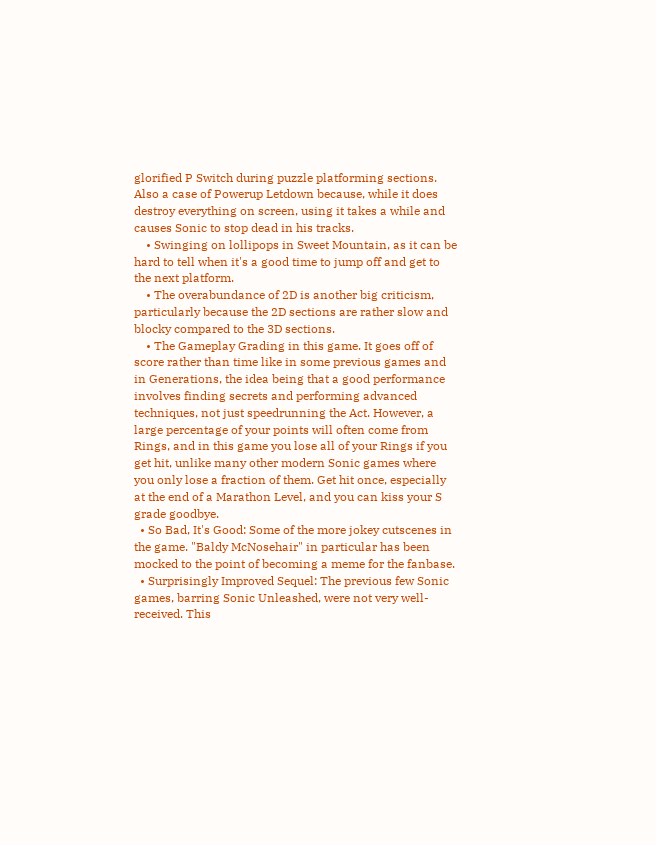glorified P Switch during puzzle platforming sections. Also a case of Powerup Letdown because, while it does destroy everything on screen, using it takes a while and causes Sonic to stop dead in his tracks.
    • Swinging on lollipops in Sweet Mountain, as it can be hard to tell when it's a good time to jump off and get to the next platform.
    • The overabundance of 2D is another big criticism, particularly because the 2D sections are rather slow and blocky compared to the 3D sections.
    • The Gameplay Grading in this game. It goes off of score rather than time like in some previous games and in Generations, the idea being that a good performance involves finding secrets and performing advanced techniques, not just speedrunning the Act. However, a large percentage of your points will often come from Rings, and in this game you lose all of your Rings if you get hit, unlike many other modern Sonic games where you only lose a fraction of them. Get hit once, especially at the end of a Marathon Level, and you can kiss your S grade goodbye.
  • So Bad, It's Good: Some of the more jokey cutscenes in the game. "Baldy McNosehair" in particular has been mocked to the point of becoming a meme for the fanbase.
  • Surprisingly Improved Sequel: The previous few Sonic games, barring Sonic Unleashed, were not very well-received. This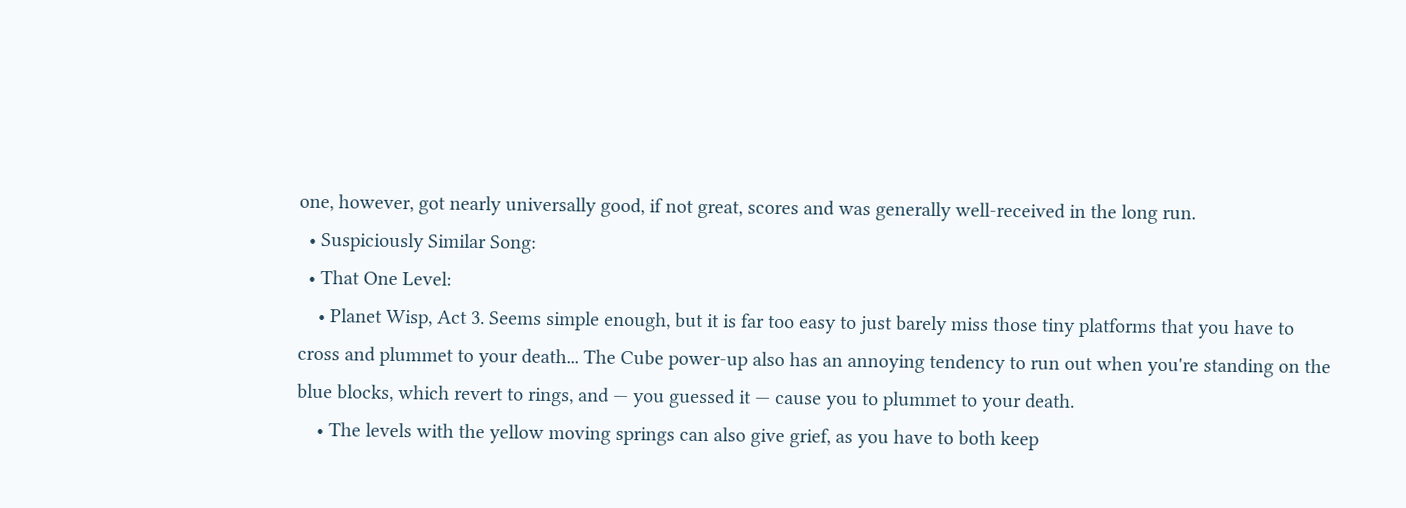one, however, got nearly universally good, if not great, scores and was generally well-received in the long run.
  • Suspiciously Similar Song:
  • That One Level:
    • Planet Wisp, Act 3. Seems simple enough, but it is far too easy to just barely miss those tiny platforms that you have to cross and plummet to your death... The Cube power-up also has an annoying tendency to run out when you're standing on the blue blocks, which revert to rings, and — you guessed it — cause you to plummet to your death.
    • The levels with the yellow moving springs can also give grief, as you have to both keep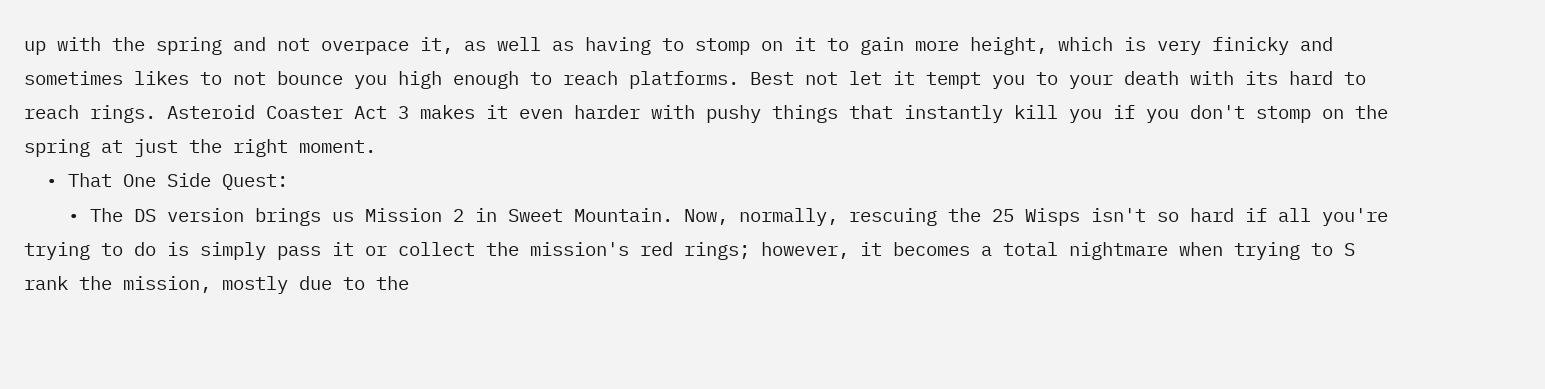up with the spring and not overpace it, as well as having to stomp on it to gain more height, which is very finicky and sometimes likes to not bounce you high enough to reach platforms. Best not let it tempt you to your death with its hard to reach rings. Asteroid Coaster Act 3 makes it even harder with pushy things that instantly kill you if you don't stomp on the spring at just the right moment.
  • That One Side Quest:
    • The DS version brings us Mission 2 in Sweet Mountain. Now, normally, rescuing the 25 Wisps isn't so hard if all you're trying to do is simply pass it or collect the mission's red rings; however, it becomes a total nightmare when trying to S rank the mission, mostly due to the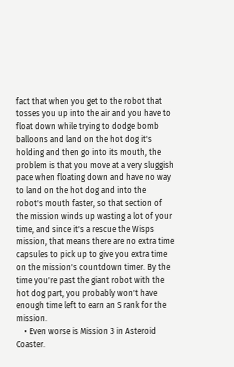fact that when you get to the robot that tosses you up into the air and you have to float down while trying to dodge bomb balloons and land on the hot dog it's holding and then go into its mouth, the problem is that you move at a very sluggish pace when floating down and have no way to land on the hot dog and into the robot's mouth faster, so that section of the mission winds up wasting a lot of your time, and since it's a rescue the Wisps mission, that means there are no extra time capsules to pick up to give you extra time on the mission's countdown timer. By the time you're past the giant robot with the hot dog part, you probably won't have enough time left to earn an S rank for the mission.
    • Even worse is Mission 3 in Asteroid Coaster.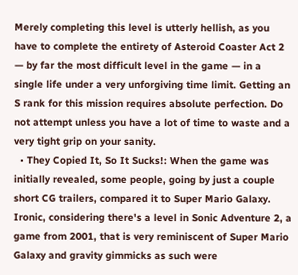Merely completing this level is utterly hellish, as you have to complete the entirety of Asteroid Coaster Act 2 — by far the most difficult level in the game — in a single life under a very unforgiving time limit. Getting an S rank for this mission requires absolute perfection. Do not attempt unless you have a lot of time to waste and a very tight grip on your sanity.
  • They Copied It, So It Sucks!: When the game was initially revealed, some people, going by just a couple short CG trailers, compared it to Super Mario Galaxy. Ironic, considering there's a level in Sonic Adventure 2, a game from 2001, that is very reminiscent of Super Mario Galaxy and gravity gimmicks as such were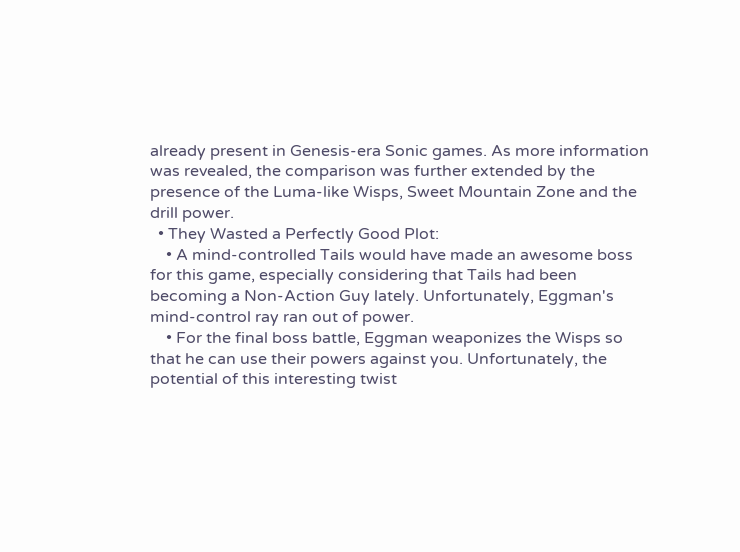already present in Genesis-era Sonic games. As more information was revealed, the comparison was further extended by the presence of the Luma-like Wisps, Sweet Mountain Zone and the drill power.
  • They Wasted a Perfectly Good Plot:
    • A mind-controlled Tails would have made an awesome boss for this game, especially considering that Tails had been becoming a Non-Action Guy lately. Unfortunately, Eggman's mind-control ray ran out of power.
    • For the final boss battle, Eggman weaponizes the Wisps so that he can use their powers against you. Unfortunately, the potential of this interesting twist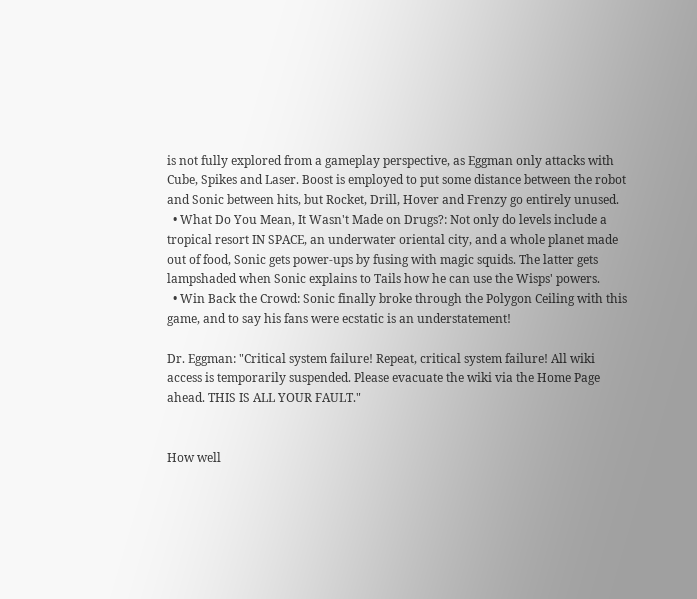is not fully explored from a gameplay perspective, as Eggman only attacks with Cube, Spikes and Laser. Boost is employed to put some distance between the robot and Sonic between hits, but Rocket, Drill, Hover and Frenzy go entirely unused.
  • What Do You Mean, It Wasn't Made on Drugs?: Not only do levels include a tropical resort IN SPACE, an underwater oriental city, and a whole planet made out of food, Sonic gets power-ups by fusing with magic squids. The latter gets lampshaded when Sonic explains to Tails how he can use the Wisps' powers.
  • Win Back the Crowd: Sonic finally broke through the Polygon Ceiling with this game, and to say his fans were ecstatic is an understatement!

Dr. Eggman: "Critical system failure! Repeat, critical system failure! All wiki access is temporarily suspended. Please evacuate the wiki via the Home Page ahead. THIS IS ALL YOUR FAULT."


How well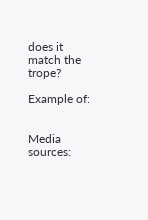does it match the trope?

Example of:


Media sources: